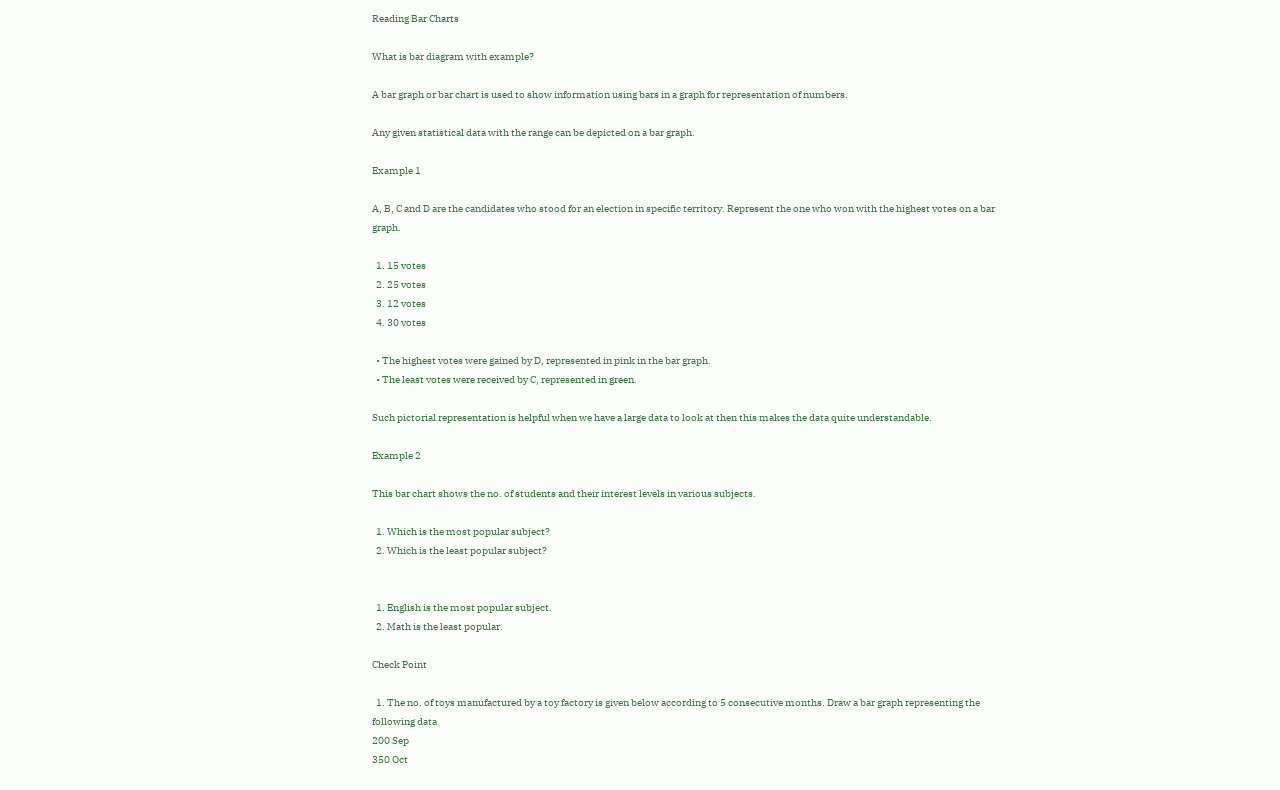Reading Bar Charts

What is bar diagram with example?

A bar graph or bar chart is used to show information using bars in a graph for representation of numbers.

Any given statistical data with the range can be depicted on a bar graph.

Example 1

A, B, C and D are the candidates who stood for an election in specific territory. Represent the one who won with the highest votes on a bar graph.

  1. 15 votes
  2. 25 votes
  3. 12 votes
  4. 30 votes

  • The highest votes were gained by D, represented in pink in the bar graph.
  • The least votes were received by C, represented in green.

Such pictorial representation is helpful when we have a large data to look at then this makes the data quite understandable.

Example 2

This bar chart shows the no. of students and their interest levels in various subjects.

  1. Which is the most popular subject?
  2. Which is the least popular subject?


  1. English is the most popular subject.
  2. Math is the least popular.

Check Point

  1. The no. of toys manufactured by a toy factory is given below according to 5 consecutive months. Draw a bar graph representing the following data
200 Sep
350 Oct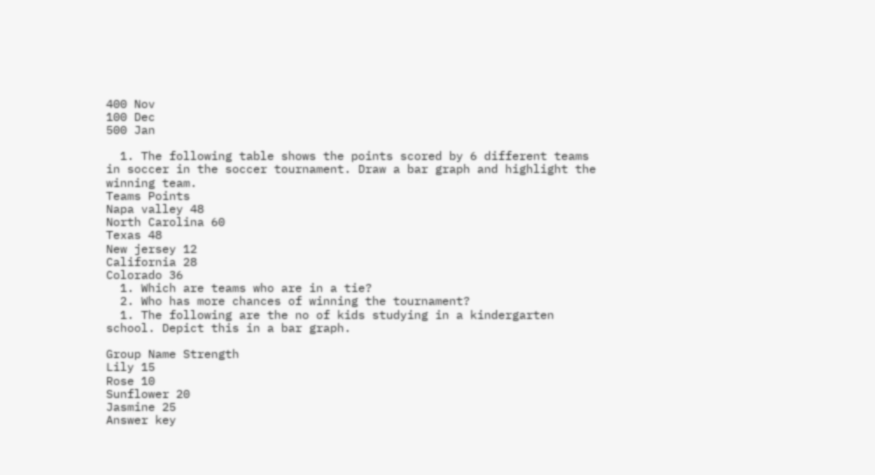400 Nov
100 Dec
500 Jan

  1. The following table shows the points scored by 6 different teams in soccer in the soccer tournament. Draw a bar graph and highlight the winning team.
Teams Points
Napa valley 48
North Carolina 60
Texas 48
New jersey 12
California 28
Colorado 36
  1. Which are teams who are in a tie?
  2. Who has more chances of winning the tournament?
  1. The following are the no of kids studying in a kindergarten school. Depict this in a bar graph.

Group Name Strength
Lily 15
Rose 10
Sunflower 20
Jasmine 25
Answer key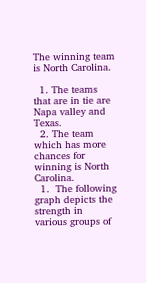The winning team is North Carolina.

  1. The teams that are in tie are Napa valley and Texas.
  2. The team which has more chances for winning is North Carolina.
  1.  The following graph depicts the strength in various groups of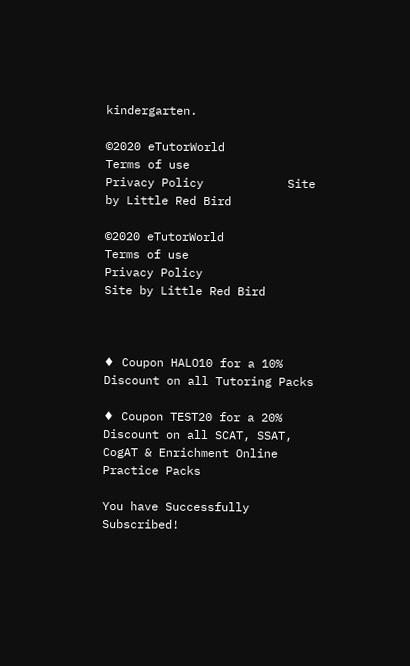kindergarten.

©2020 eTutorWorld           Terms of use            Privacy Policy            Site by Little Red Bird

©2020 eTutorWorld
Terms of use
Privacy Policy
Site by Little Red Bird



♦ Coupon HALO10 for a 10% Discount on all Tutoring Packs

♦ Coupon TEST20 for a 20% Discount on all SCAT, SSAT, CogAT & Enrichment Online Practice Packs

You have Successfully Subscribed!